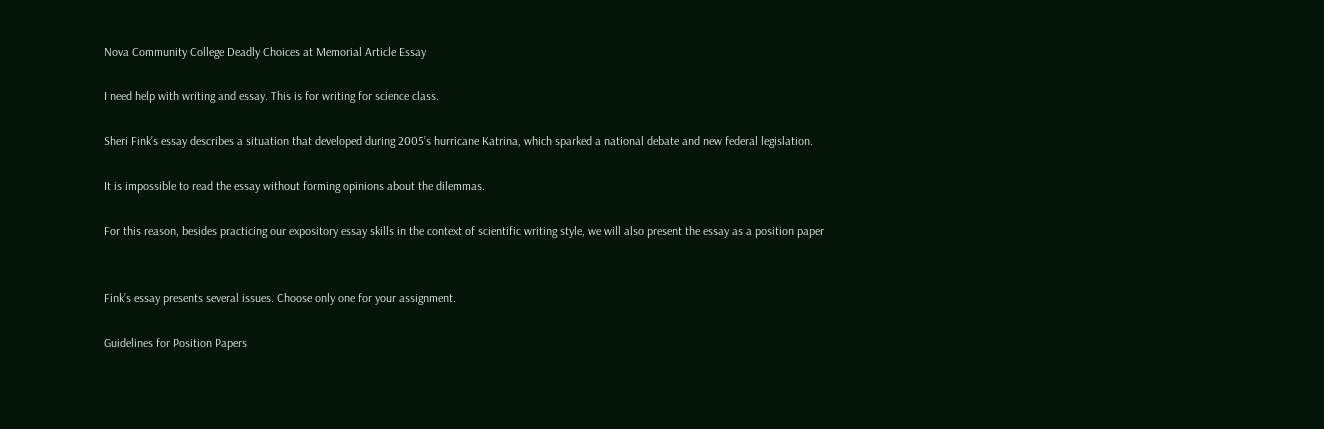Nova Community College Deadly Choices at Memorial Article Essay

I need help with writing and essay. This is for writing for science class.

Sheri Fink’s essay describes a situation that developed during 2005’s hurricane Katrina, which sparked a national debate and new federal legislation.

It is impossible to read the essay without forming opinions about the dilemmas.

For this reason, besides practicing our expository essay skills in the context of scientific writing style, we will also present the essay as a position paper


Fink’s essay presents several issues. Choose only one for your assignment.

Guidelines for Position Papers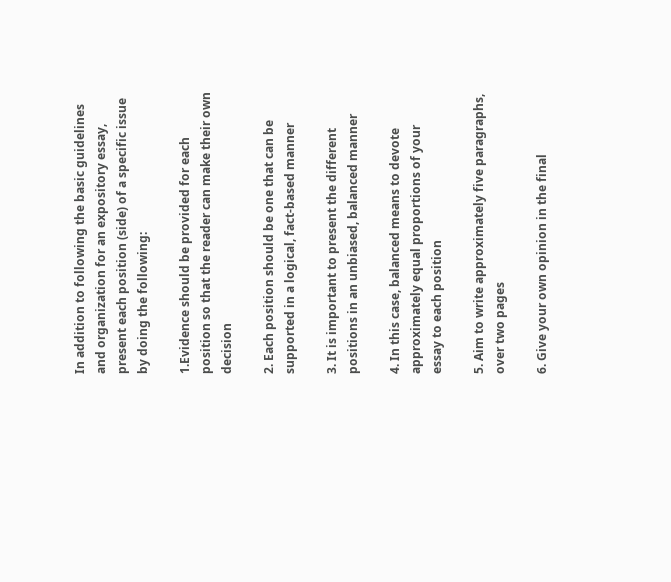In addition to following the basic guidelines and organization for an expository essay, present each position (side) of a specific issue by doing the following:

1.Evidence should be provided for each position so that the reader can make their own decision

2. Each position should be one that can be supported in a logical, fact-based manner

3. It is important to present the different positions in an unbiased, balanced manner

4. In this case, balanced means to devote approximately equal proportions of your essay to each position

5. Aim to write approximately five paragraphs, over two pages

6. Give your own opinion in the final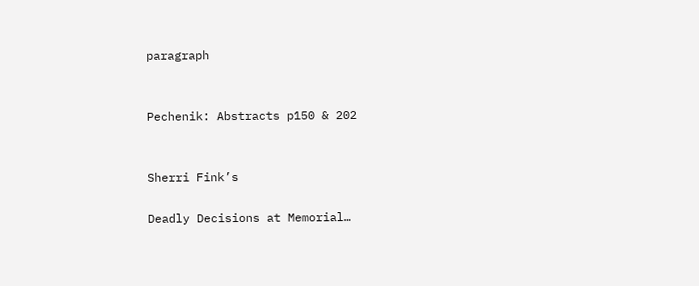paragraph


Pechenik: Abstracts p150 & 202


Sherri Fink’s

Deadly Decisions at Memorial…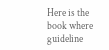Here is the book where guideline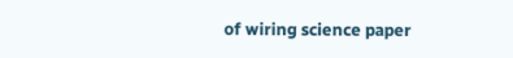of wiring science paper